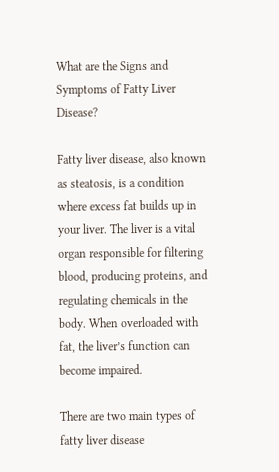What are the Signs and Symptoms of Fatty Liver Disease?

Fatty liver disease, also known as steatosis, is a condition where excess fat builds up in your liver. The liver is a vital organ responsible for filtering blood, producing proteins, and regulating chemicals in the body. When overloaded with fat, the liver’s function can become impaired.

There are two main types of fatty liver disease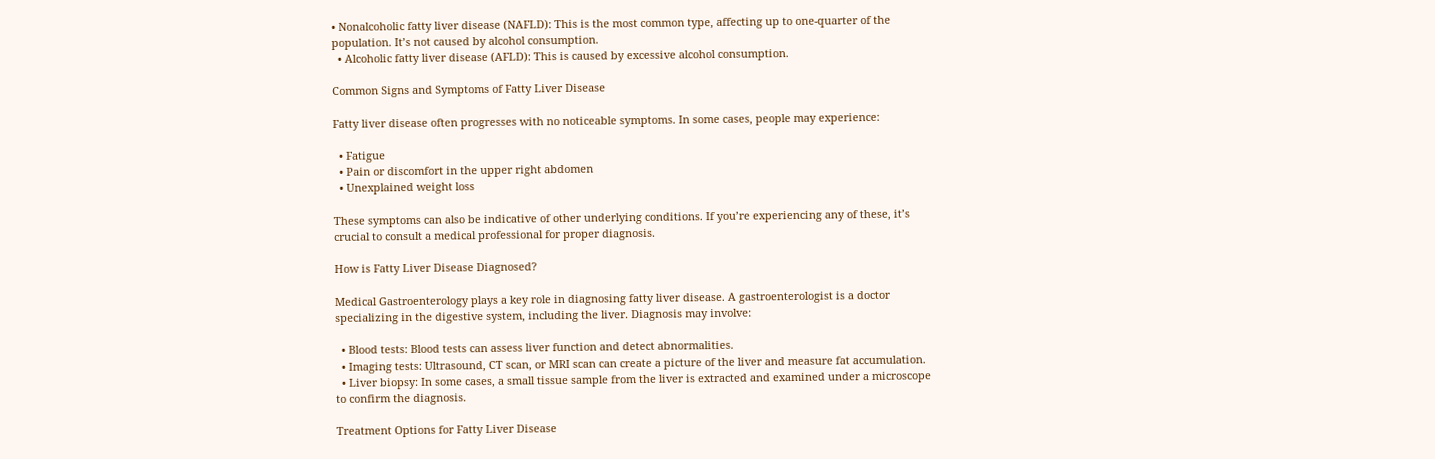• Nonalcoholic fatty liver disease (NAFLD): This is the most common type, affecting up to one-quarter of the population. It’s not caused by alcohol consumption.
  • Alcoholic fatty liver disease (AFLD): This is caused by excessive alcohol consumption.

Common Signs and Symptoms of Fatty Liver Disease

Fatty liver disease often progresses with no noticeable symptoms. In some cases, people may experience:

  • Fatigue
  • Pain or discomfort in the upper right abdomen
  • Unexplained weight loss

These symptoms can also be indicative of other underlying conditions. If you’re experiencing any of these, it’s crucial to consult a medical professional for proper diagnosis.

How is Fatty Liver Disease Diagnosed?

Medical Gastroenterology plays a key role in diagnosing fatty liver disease. A gastroenterologist is a doctor specializing in the digestive system, including the liver. Diagnosis may involve:

  • Blood tests: Blood tests can assess liver function and detect abnormalities.
  • Imaging tests: Ultrasound, CT scan, or MRI scan can create a picture of the liver and measure fat accumulation.
  • Liver biopsy: In some cases, a small tissue sample from the liver is extracted and examined under a microscope to confirm the diagnosis.

Treatment Options for Fatty Liver Disease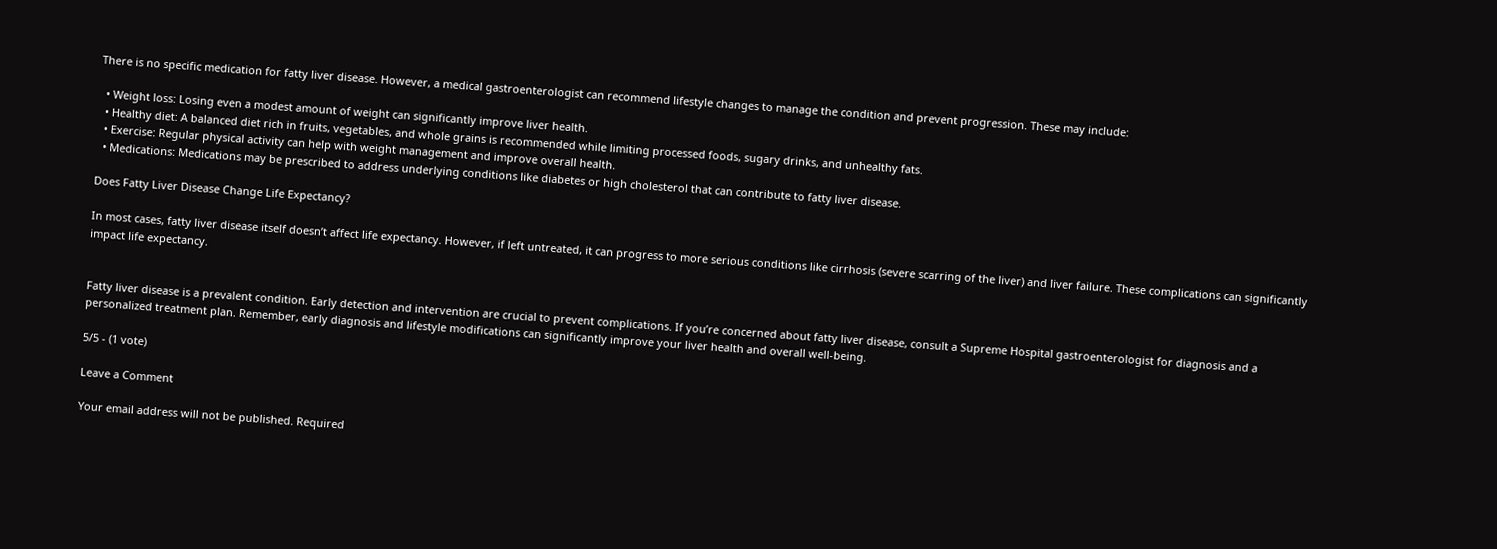There is no specific medication for fatty liver disease. However, a medical gastroenterologist can recommend lifestyle changes to manage the condition and prevent progression. These may include:

  • Weight loss: Losing even a modest amount of weight can significantly improve liver health.
  • Healthy diet: A balanced diet rich in fruits, vegetables, and whole grains is recommended while limiting processed foods, sugary drinks, and unhealthy fats.
  • Exercise: Regular physical activity can help with weight management and improve overall health.
  • Medications: Medications may be prescribed to address underlying conditions like diabetes or high cholesterol that can contribute to fatty liver disease.

Does Fatty Liver Disease Change Life Expectancy?

In most cases, fatty liver disease itself doesn’t affect life expectancy. However, if left untreated, it can progress to more serious conditions like cirrhosis (severe scarring of the liver) and liver failure. These complications can significantly impact life expectancy.


Fatty liver disease is a prevalent condition. Early detection and intervention are crucial to prevent complications. If you’re concerned about fatty liver disease, consult a Supreme Hospital gastroenterologist for diagnosis and a personalized treatment plan. Remember, early diagnosis and lifestyle modifications can significantly improve your liver health and overall well-being.

5/5 - (1 vote)

Leave a Comment

Your email address will not be published. Required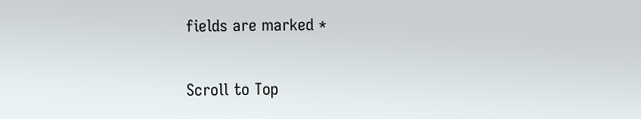fields are marked *

Scroll to Top